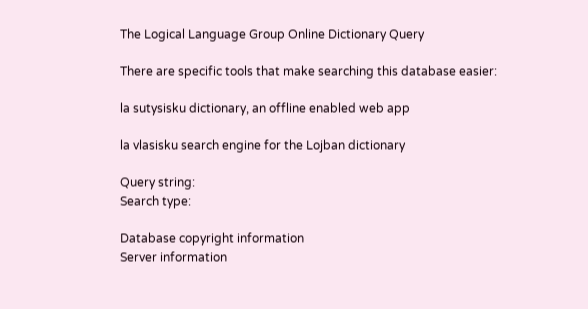The Logical Language Group Online Dictionary Query

There are specific tools that make searching this database easier:

la sutysisku dictionary, an offline enabled web app

la vlasisku search engine for the Lojban dictionary

Query string:
Search type:

Database copyright information
Server information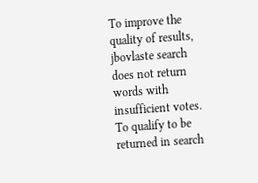To improve the quality of results, jbovlaste search does not return words with insufficient votes. To qualify to be returned in search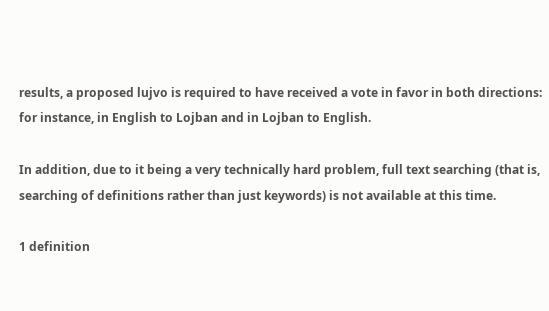results, a proposed lujvo is required to have received a vote in favor in both directions: for instance, in English to Lojban and in Lojban to English.

In addition, due to it being a very technically hard problem, full text searching (that is, searching of definitions rather than just keywords) is not available at this time.

1 definition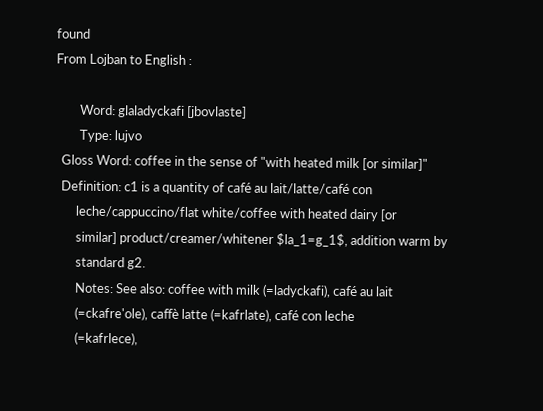found
From Lojban to English :

        Word: glaladyckafi [jbovlaste]
        Type: lujvo
  Gloss Word: coffee in the sense of "with heated milk [or similar]"
  Definition: c1 is a quantity of café au lait/latte/café con
       leche/cappuccino/flat white/coffee with heated dairy [or
       similar] product/creamer/whitener $la_1=g_1$, addition warm by
       standard g2.
       Notes: See also: coffee with milk (=ladyckafi), café au lait
       (=ckafre'ole), caffè latte (=kafrlate), café con leche
       (=kafrlece),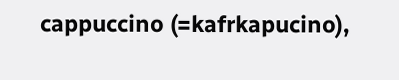cappuccino (=kafrkapucino),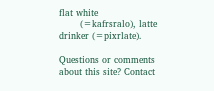flat white
       (=kafrsralo), latte drinker (=pixrlate).

Questions or comments about this site? Contact